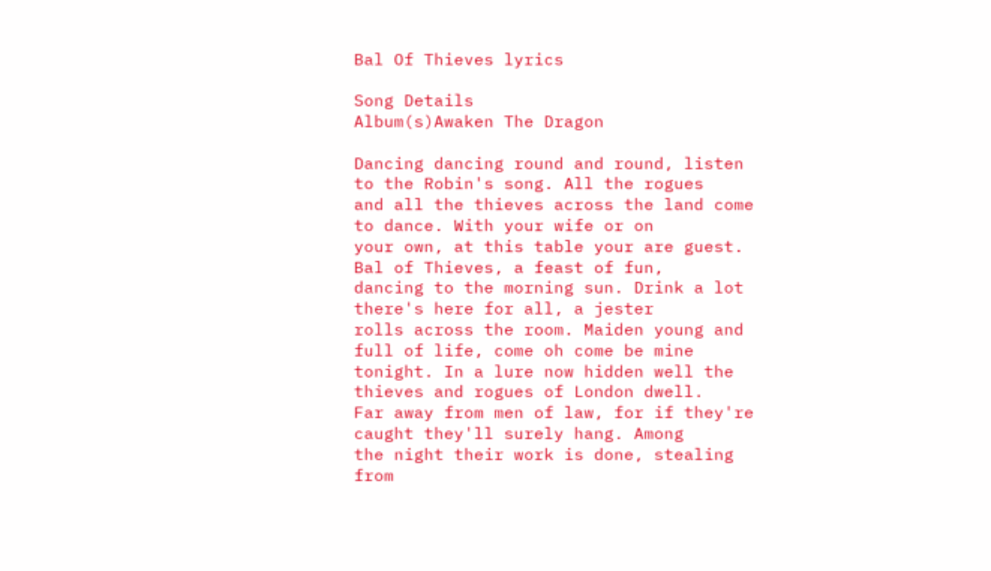Bal Of Thieves lyrics

Song Details
Album(s)Awaken The Dragon

Dancing dancing round and round, listen to the Robin's song. All the rogues
and all the thieves across the land come to dance. With your wife or on
your own, at this table your are guest. Bal of Thieves, a feast of fun,
dancing to the morning sun. Drink a lot there's here for all, a jester
rolls across the room. Maiden young and full of life, come oh come be mine
tonight. In a lure now hidden well the thieves and rogues of London dwell.
Far away from men of law, for if they're caught they'll surely hang. Among
the night their work is done, stealing from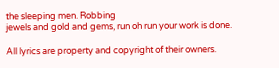the sleeping men. Robbing
jewels and gold and gems, run oh run your work is done.

All lyrics are property and copyright of their owners.